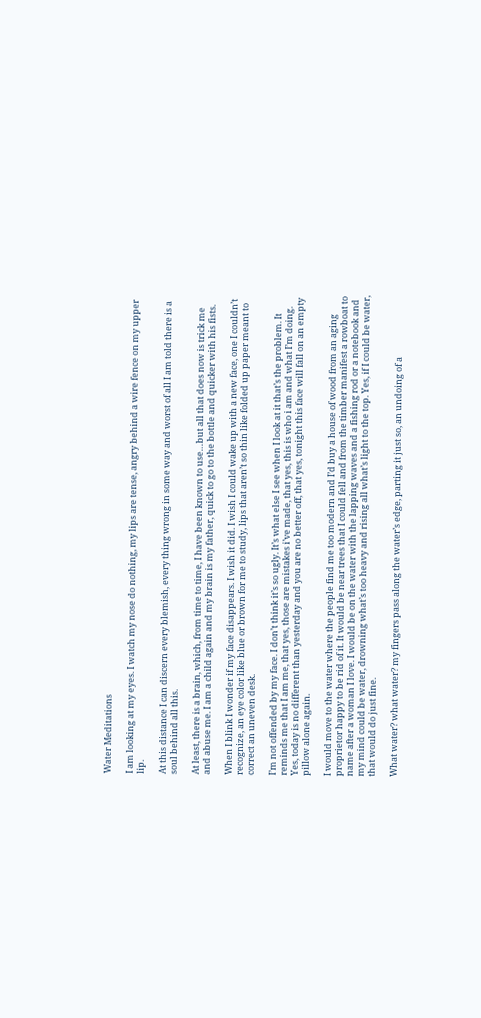Water Meditations

I am looking at my eyes. I watch my nose do nothing, my lips are tense, angry behind a wire fence on my upper lip.

At this distance I can discern every blemish, every thing wrong in some way and worst of all I am told there is a soul behind all this.

At least, there is a brain, which, from time to time, I have been known to use…but all that does now is trick me and abuse me. I am a child again and my brain is my father, quick to go to the bottle and quicker with his fists.

When I blink I wonder if my face disappears. I wish it did. I wish I could wake up with a new face, one I couldn’t recognize, an eye color like blue or brown for me to study, lips that aren’t so thin like folded up paper meant to correct an uneven desk.

I’m not offended by my face. I don’t think it’s so ugly. It’s what else I see when I look at it that’s the problem. It reminds me that I am me, that yes, those are mistakes i’ve made, that yes, this is who i am and what I’m doing. Yes, today is no different than yesterday and you are no better off, that yes, tonight this face will fall on an empty pillow alone again.

I would move to the water where the people find me too modern and I’d buy a house of wood from an aging proprietor happy to be rid of it. It would be near trees that I could fell and from the timber manifest a rowboat to name after a woman I love. I would be on the water with the lapping waves and a fishing rod or a notebook and my mind could be water, drowning what’s too heavy and rising all what’s light to the top. Yes, if I could be water, that would do just fine.

What water? what water? my fingers pass along the water’s edge, parting it just so, an undoing of a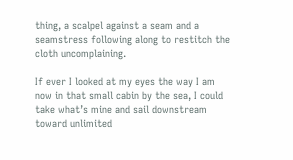thing, a scalpel against a seam and a seamstress following along to restitch the cloth uncomplaining.

If ever I looked at my eyes the way I am now in that small cabin by the sea, I could take what’s mine and sail downstream toward unlimited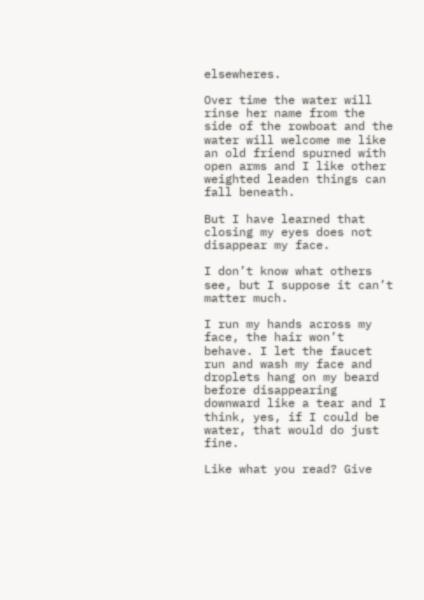elsewheres.

Over time the water will rinse her name from the side of the rowboat and the water will welcome me like an old friend spurned with open arms and I like other weighted leaden things can fall beneath.

But I have learned that closing my eyes does not disappear my face.

I don’t know what others see, but I suppose it can’t matter much.

I run my hands across my face, the hair won’t behave. I let the faucet run and wash my face and droplets hang on my beard before disappearing downward like a tear and I think, yes, if I could be water, that would do just fine.

Like what you read? Give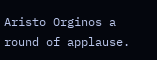Aristo Orginos a round of applause.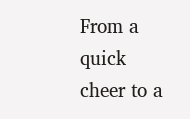From a quick cheer to a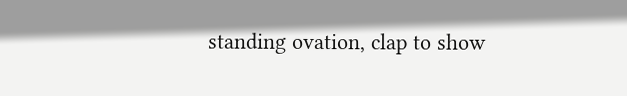standing ovation, clap to show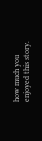how much you enjoyed this story.